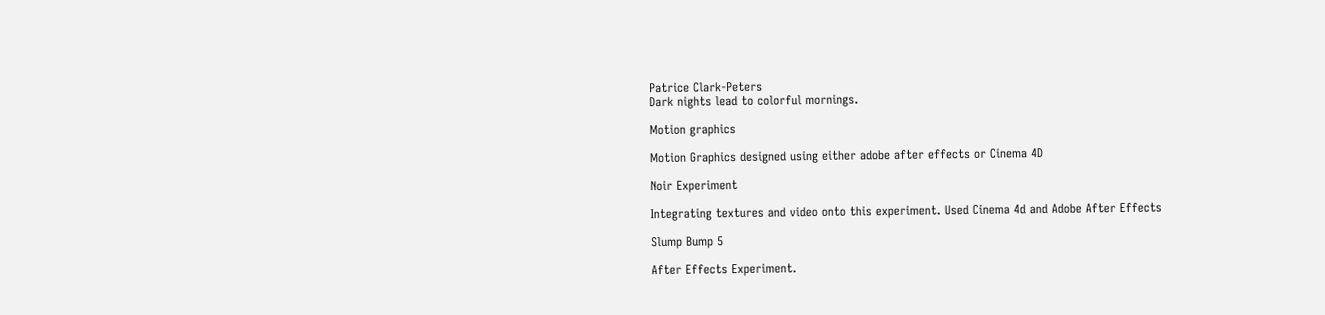Patrice Clark-Peters
Dark nights lead to colorful mornings.

Motion graphics

Motion Graphics designed using either adobe after effects or Cinema 4D

Noir Experiment

Integrating textures and video onto this experiment. Used Cinema 4d and Adobe After Effects

Slump Bump 5

After Effects Experiment.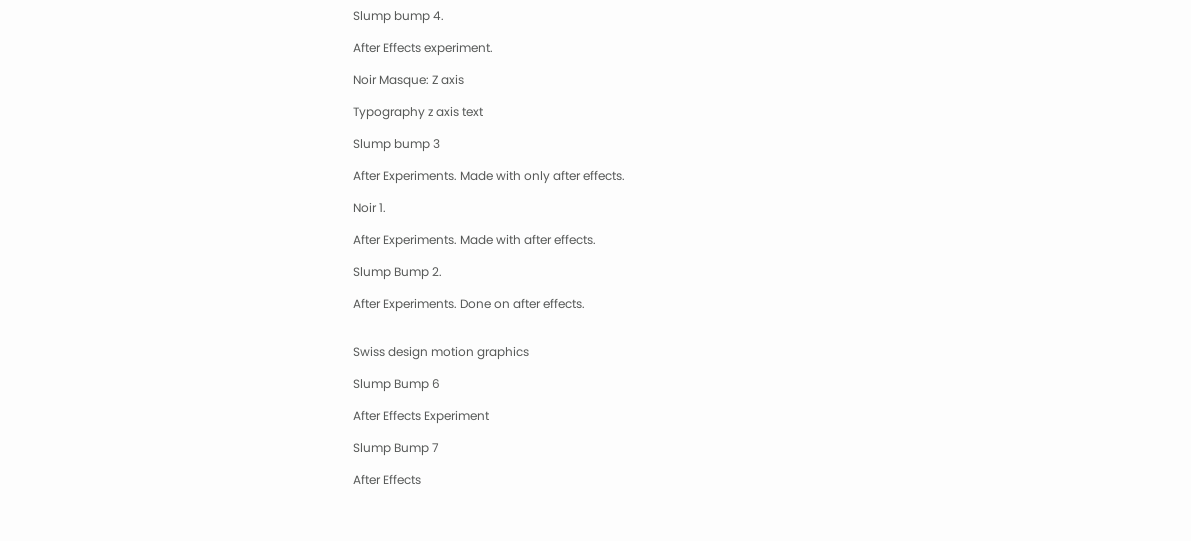Slump bump 4.

After Effects experiment.

Noir Masque: Z axis

Typography z axis text

Slump bump 3

After Experiments. Made with only after effects.

Noir 1.

After Experiments. Made with after effects.

Slump Bump 2.

After Experiments. Done on after effects.


Swiss design motion graphics

Slump Bump 6

After Effects Experiment

Slump Bump 7

After Effects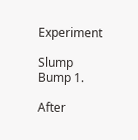Experiment

Slump Bump 1.

After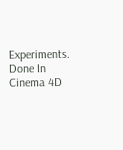Experiments. Done In Cinema 4D